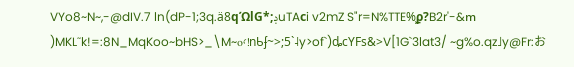VYo8~N~,-@dIV.7 ln(dP-1;3q.ä8qΏlG*;ڊuTAϲi v2mZ S"r=N%TTE%͕ϼ?B2r'-&ՠ )MKL˜k!=:8N_MqKoo~bHS>_\M~o٬!nƄʄ~>;5`˨y>of`)ȡcYFs&>V[1G`3lat3/ ~g%o.qz˩y@Fr:お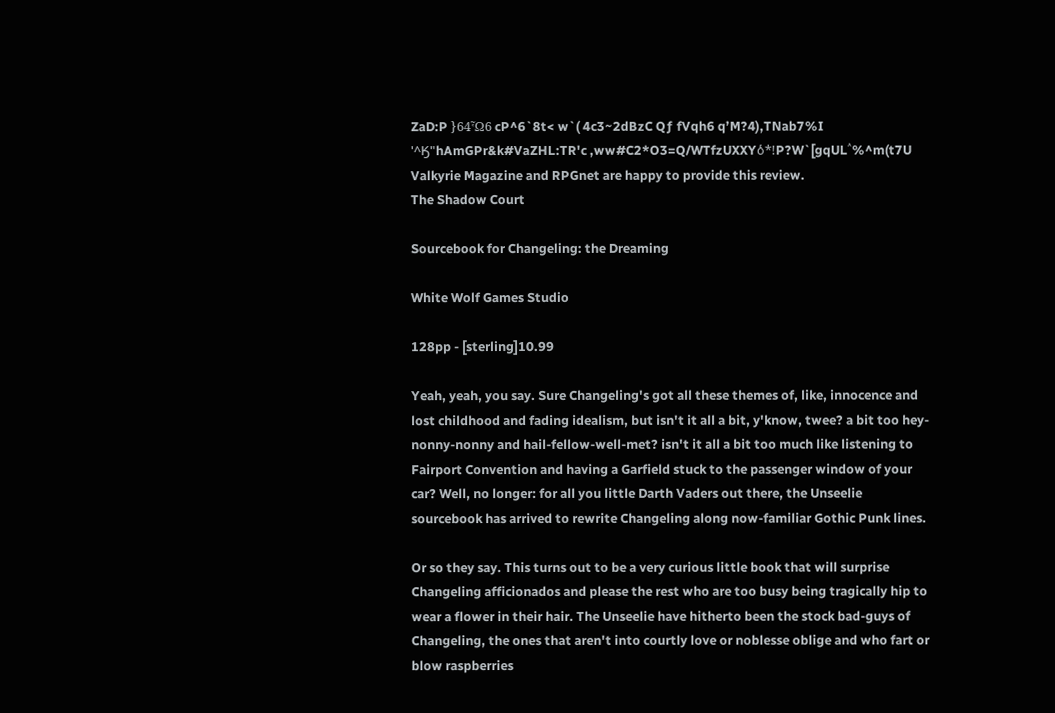ZaD:P }64Ὧ6 cP^6`8t< w`( 4c3~2dBzC Qƒ fVqh6 q’M?4),TNab7%I '^Ӄ"hAmGPr&k#VaZHL:TR'c ,ww#C2*O3=Q/WTfzUXXYۀ*!P?W`[gqUL˄%^m(t7U Valkyrie Magazine and RPGnet are happy to provide this review.
The Shadow Court

Sourcebook for Changeling: the Dreaming

White Wolf Games Studio

128pp - [sterling]10.99

Yeah, yeah, you say. Sure Changeling's got all these themes of, like, innocence and lost childhood and fading idealism, but isn't it all a bit, y'know, twee? a bit too hey-nonny-nonny and hail-fellow-well-met? isn't it all a bit too much like listening to Fairport Convention and having a Garfield stuck to the passenger window of your car? Well, no longer: for all you little Darth Vaders out there, the Unseelie sourcebook has arrived to rewrite Changeling along now-familiar Gothic Punk lines.

Or so they say. This turns out to be a very curious little book that will surprise Changeling afficionados and please the rest who are too busy being tragically hip to wear a flower in their hair. The Unseelie have hitherto been the stock bad-guys of Changeling, the ones that aren't into courtly love or noblesse oblige and who fart or blow raspberries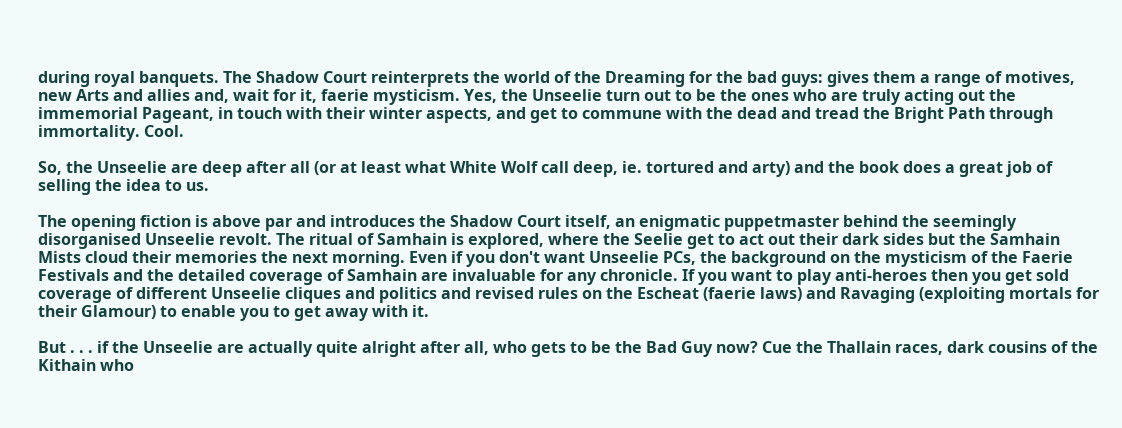during royal banquets. The Shadow Court reinterprets the world of the Dreaming for the bad guys: gives them a range of motives, new Arts and allies and, wait for it, faerie mysticism. Yes, the Unseelie turn out to be the ones who are truly acting out the immemorial Pageant, in touch with their winter aspects, and get to commune with the dead and tread the Bright Path through immortality. Cool.

So, the Unseelie are deep after all (or at least what White Wolf call deep, ie. tortured and arty) and the book does a great job of selling the idea to us.

The opening fiction is above par and introduces the Shadow Court itself, an enigmatic puppetmaster behind the seemingly disorganised Unseelie revolt. The ritual of Samhain is explored, where the Seelie get to act out their dark sides but the Samhain Mists cloud their memories the next morning. Even if you don't want Unseelie PCs, the background on the mysticism of the Faerie Festivals and the detailed coverage of Samhain are invaluable for any chronicle. If you want to play anti-heroes then you get sold coverage of different Unseelie cliques and politics and revised rules on the Escheat (faerie laws) and Ravaging (exploiting mortals for their Glamour) to enable you to get away with it.

But . . . if the Unseelie are actually quite alright after all, who gets to be the Bad Guy now? Cue the Thallain races, dark cousins of the Kithain who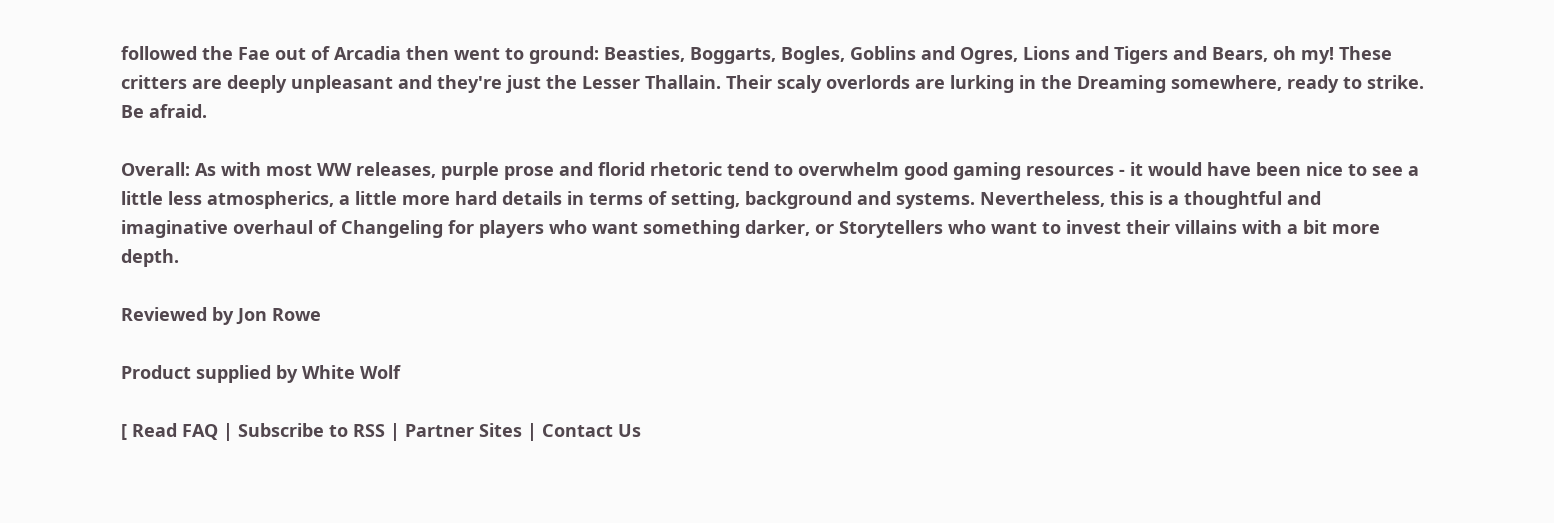followed the Fae out of Arcadia then went to ground: Beasties, Boggarts, Bogles, Goblins and Ogres, Lions and Tigers and Bears, oh my! These critters are deeply unpleasant and they're just the Lesser Thallain. Their scaly overlords are lurking in the Dreaming somewhere, ready to strike. Be afraid.

Overall: As with most WW releases, purple prose and florid rhetoric tend to overwhelm good gaming resources - it would have been nice to see a little less atmospherics, a little more hard details in terms of setting, background and systems. Nevertheless, this is a thoughtful and imaginative overhaul of Changeling for players who want something darker, or Storytellers who want to invest their villains with a bit more depth.

Reviewed by Jon Rowe

Product supplied by White Wolf

[ Read FAQ | Subscribe to RSS | Partner Sites | Contact Us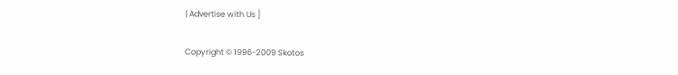| Advertise with Us ]

Copyright © 1996-2009 Skotos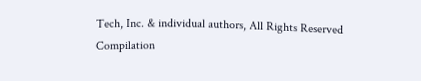Tech, Inc. & individual authors, All Rights Reserved
Compilation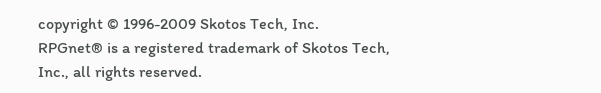copyright © 1996-2009 Skotos Tech, Inc.
RPGnet® is a registered trademark of Skotos Tech, Inc., all rights reserved.